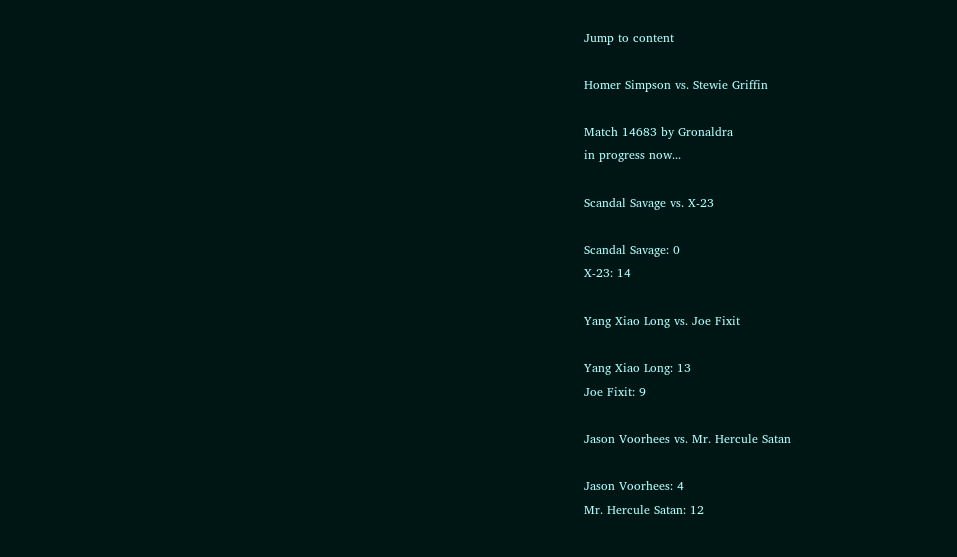Jump to content

Homer Simpson vs. Stewie Griffin

Match 14683 by Gronaldra
in progress now...

Scandal Savage vs. X-23

Scandal Savage: 0
X-23: 14

Yang Xiao Long vs. Joe Fixit

Yang Xiao Long: 13
Joe Fixit: 9

Jason Voorhees vs. Mr. Hercule Satan

Jason Voorhees: 4
Mr. Hercule Satan: 12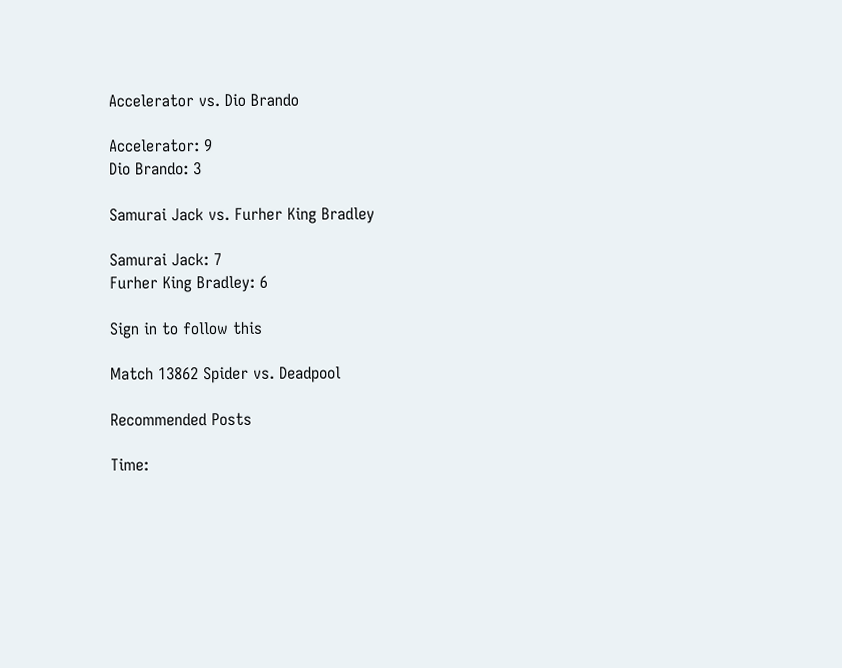Accelerator vs. Dio Brando

Accelerator: 9
Dio Brando: 3

Samurai Jack vs. Furher King Bradley

Samurai Jack: 7
Furher King Bradley: 6

Sign in to follow this

Match 13862 Spider vs. Deadpool

Recommended Posts

Time: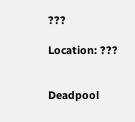???

Location: ???


Deadpool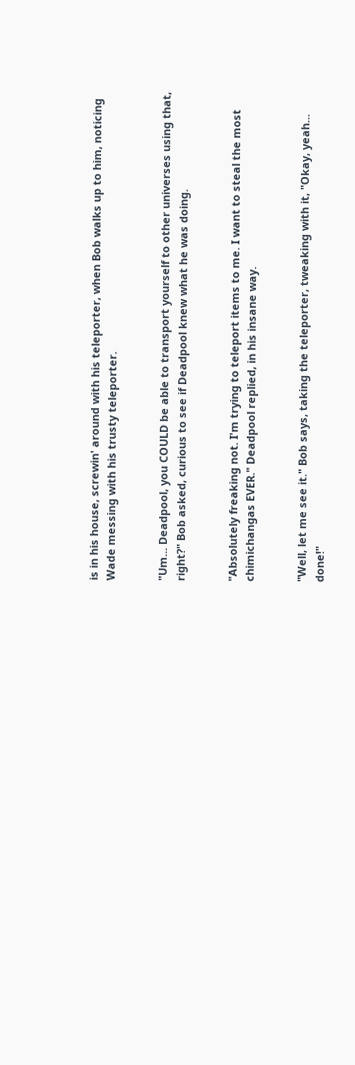is in his house, screwin' around with his teleporter, when Bob walks up to him, noticing Wade messing with his trusty teleporter.


"Um... Deadpool, you COULD be able to transport yourself to other universes using that, right?" Bob asked, curious to see if Deadpool knew what he was doing.


"Absolutely freaking not. I'm trying to teleport items to me. I want to steal the most chimichangas EVER." Deadpool replied, in his insane way.


"Well, let me see it." Bob says, taking the teleporter, tweaking with it, "Okay, yeah... done!"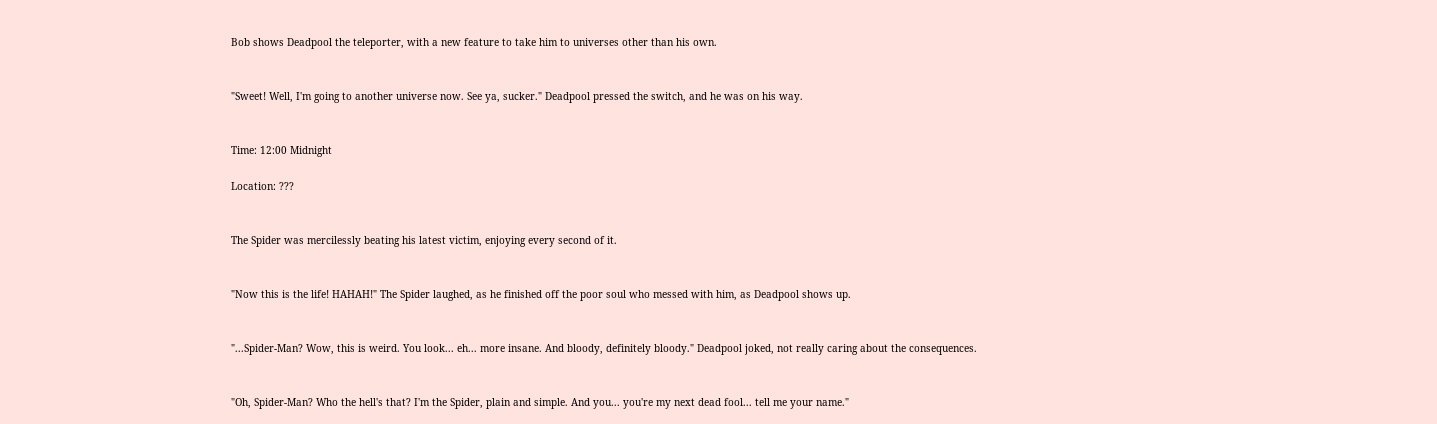Bob shows Deadpool the teleporter, with a new feature to take him to universes other than his own.


"Sweet! Well, I'm going to another universe now. See ya, sucker." Deadpool pressed the switch, and he was on his way.


Time: 12:00 Midnight

Location: ???


The Spider was mercilessly beating his latest victim, enjoying every second of it.


"Now this is the life! HAHAH!" The Spider laughed, as he finished off the poor soul who messed with him, as Deadpool shows up.


"...Spider-Man? Wow, this is weird. You look... eh... more insane. And bloody, definitely bloody." Deadpool joked, not really caring about the consequences.


"Oh, Spider-Man? Who the hell's that? I'm the Spider, plain and simple. And you... you're my next dead fool... tell me your name."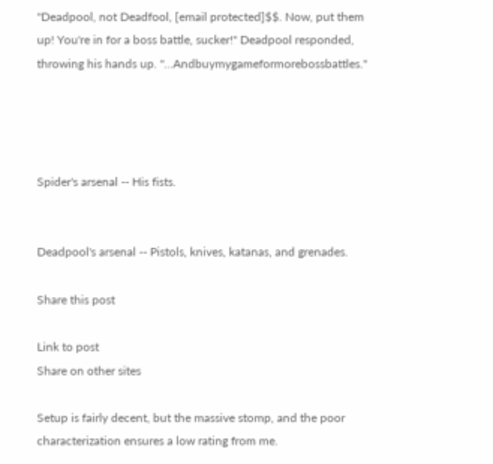"Deadpool, not Deadfool, [email protected]$$. Now, put them up! You're in for a boss battle, sucker!" Deadpool responded, throwing his hands up. "...Andbuymygameformorebossbattles."




Spider's arsenal -- His fists.


Deadpool's arsenal -- Pistols, knives, katanas, and grenades.

Share this post

Link to post
Share on other sites

Setup is fairly decent, but the massive stomp, and the poor characterization ensures a low rating from me.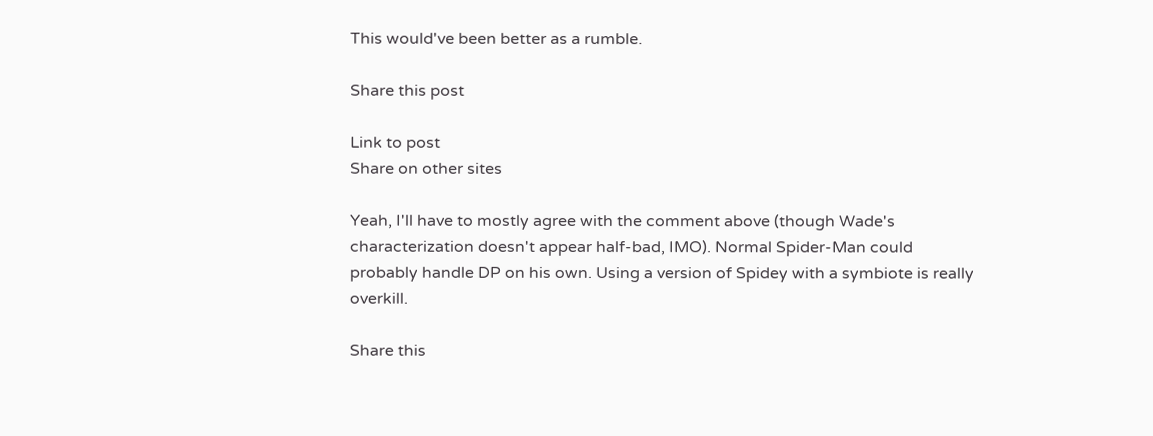This would've been better as a rumble.

Share this post

Link to post
Share on other sites

Yeah, I'll have to mostly agree with the comment above (though Wade's characterization doesn't appear half-bad, IMO). Normal Spider-Man could probably handle DP on his own. Using a version of Spidey with a symbiote is really overkill.

Share this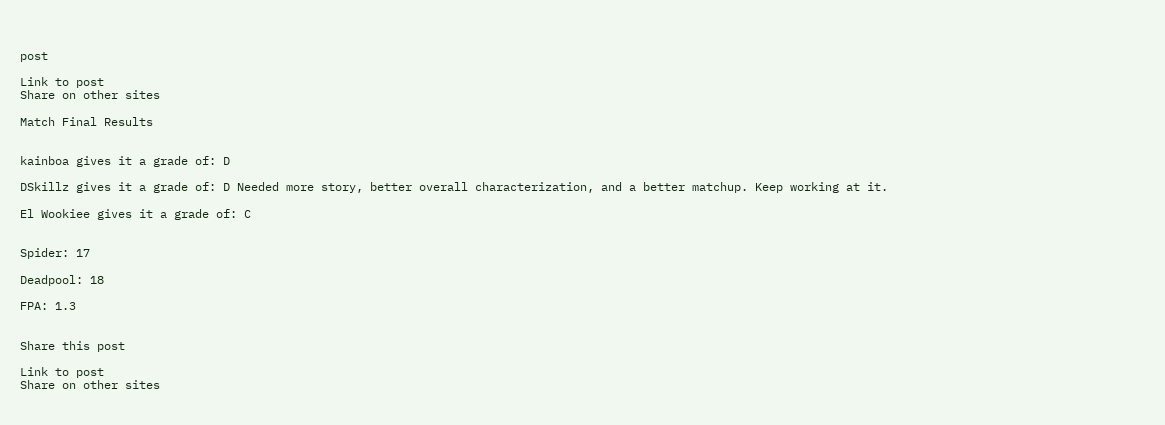post

Link to post
Share on other sites

Match Final Results


kainboa gives it a grade of: D

DSkillz gives it a grade of: D Needed more story, better overall characterization, and a better matchup. Keep working at it.

El Wookiee gives it a grade of: C


Spider: 17

Deadpool: 18

FPA: 1.3


Share this post

Link to post
Share on other sites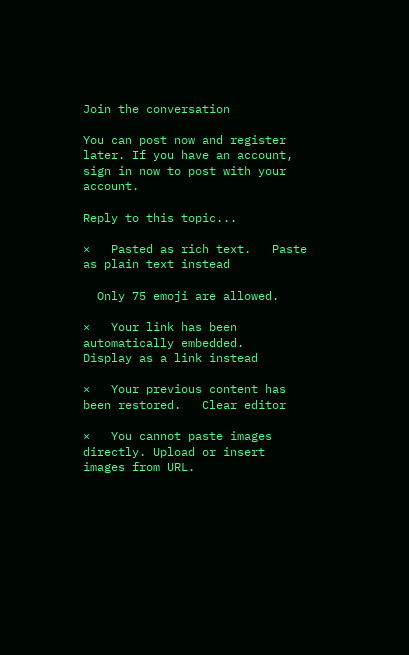Join the conversation

You can post now and register later. If you have an account, sign in now to post with your account.

Reply to this topic...

×   Pasted as rich text.   Paste as plain text instead

  Only 75 emoji are allowed.

×   Your link has been automatically embedded.   Display as a link instead

×   Your previous content has been restored.   Clear editor

×   You cannot paste images directly. Upload or insert images from URL.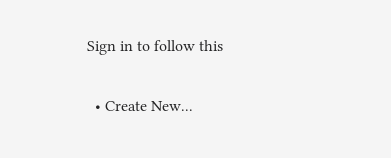Sign in to follow this

  • Create New...